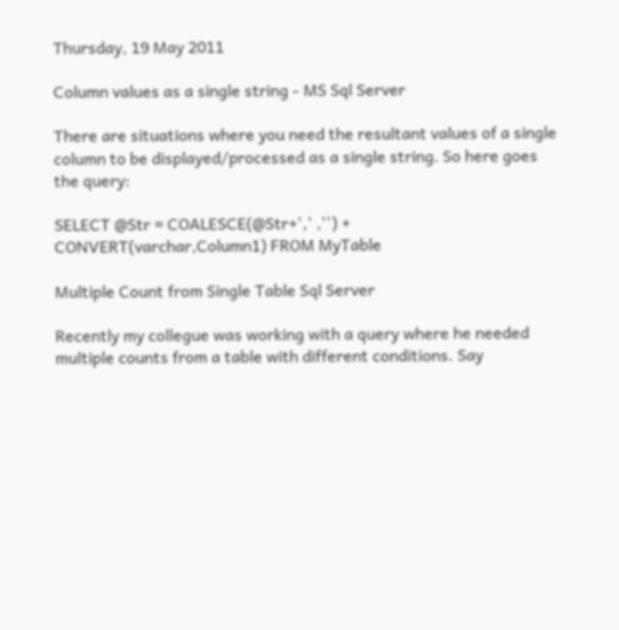Thursday, 19 May 2011

Column values as a single string - MS Sql Server

There are situations where you need the resultant values of a single column to be displayed/processed as a single string. So here goes the query:

SELECT @Str = COALESCE(@Str+',' ,'') + CONVERT(varchar,Column1) FROM MyTable

Multiple Count from Single Table Sql Server

Recently my collegue was working with a query where he needed multiple counts from a table with different conditions. Say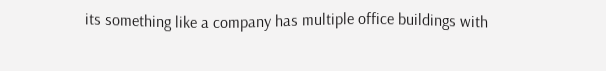its something like a company has multiple office buildings with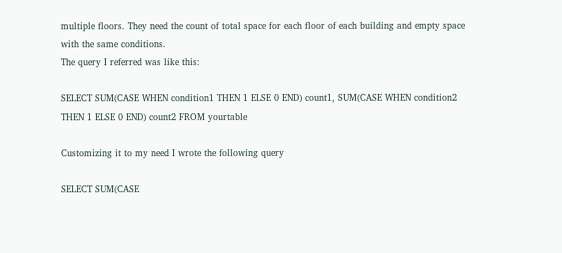multiple floors. They need the count of total space for each floor of each building and empty space with the same conditions.
The query I referred was like this:

SELECT SUM(CASE WHEN condition1 THEN 1 ELSE 0 END) count1, SUM(CASE WHEN condition2 THEN 1 ELSE 0 END) count2 FROM yourtable

Customizing it to my need I wrote the following query

SELECT SUM(CASE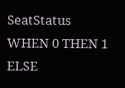SeatStatus WHEN 0 THEN 1 ELSE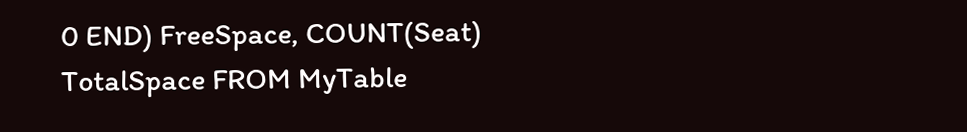0 END) FreeSpace, COUNT(Seat) TotalSpace FROM MyTable